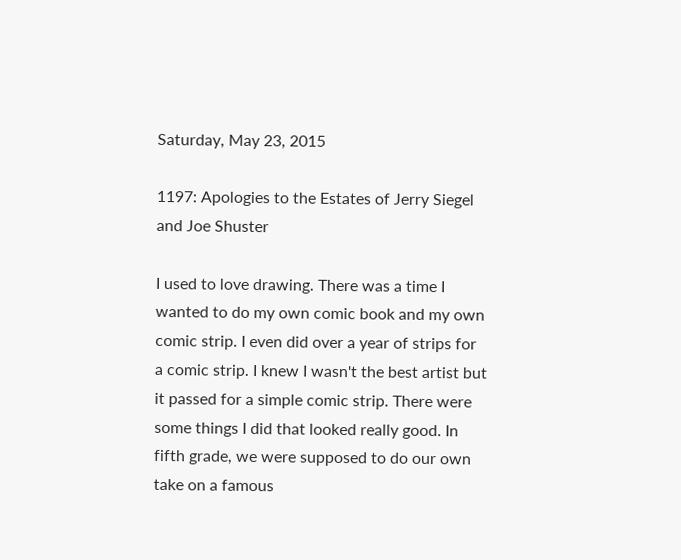Saturday, May 23, 2015

1197: Apologies to the Estates of Jerry Siegel and Joe Shuster

I used to love drawing. There was a time I wanted to do my own comic book and my own comic strip. I even did over a year of strips for a comic strip. I knew I wasn't the best artist but it passed for a simple comic strip. There were some things I did that looked really good. In fifth grade, we were supposed to do our own take on a famous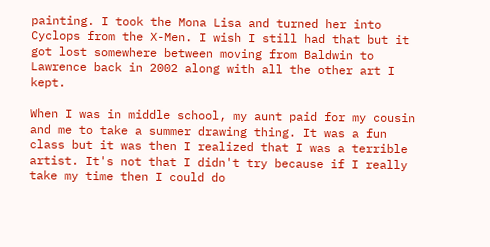painting. I took the Mona Lisa and turned her into Cyclops from the X-Men. I wish I still had that but it got lost somewhere between moving from Baldwin to Lawrence back in 2002 along with all the other art I kept.

When I was in middle school, my aunt paid for my cousin and me to take a summer drawing thing. It was a fun class but it was then I realized that I was a terrible artist. It's not that I didn't try because if I really take my time then I could do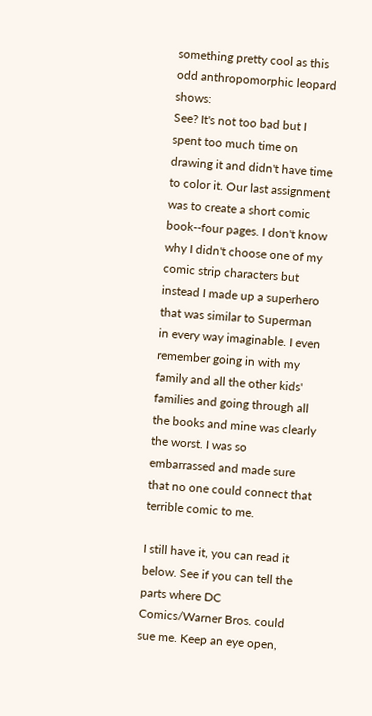something pretty cool as this odd anthropomorphic leopard shows:
See? It's not too bad but I spent too much time on drawing it and didn't have time to color it. Our last assignment was to create a short comic book--four pages. I don't know why I didn't choose one of my comic strip characters but instead I made up a superhero that was similar to Superman in every way imaginable. I even remember going in with my family and all the other kids' families and going through all the books and mine was clearly the worst. I was so embarrassed and made sure that no one could connect that terrible comic to me.

I still have it, you can read it below. See if you can tell the parts where DC Comics/Warner Bros. could sue me. Keep an eye open,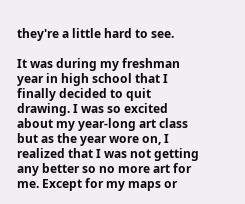they're a little hard to see.

It was during my freshman year in high school that I finally decided to quit drawing. I was so excited about my year-long art class but as the year wore on, I realized that I was not getting any better so no more art for me. Except for my maps or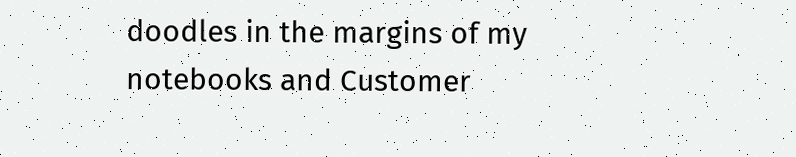doodles in the margins of my notebooks and Customer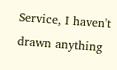Service, I haven't drawn anything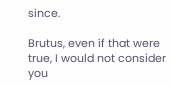since.

Brutus, even if that were true, I would not consider you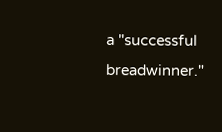a "successful breadwinner."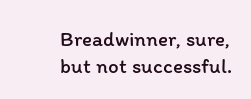Breadwinner, sure, but not successful.